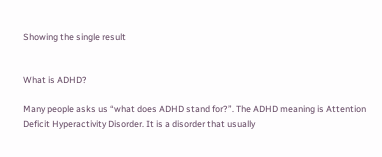Showing the single result


What is ADHD?

Many people asks us “what does ADHD stand for?”. The ADHD meaning is Attention Deficit Hyperactivity Disorder. It is a disorder that usually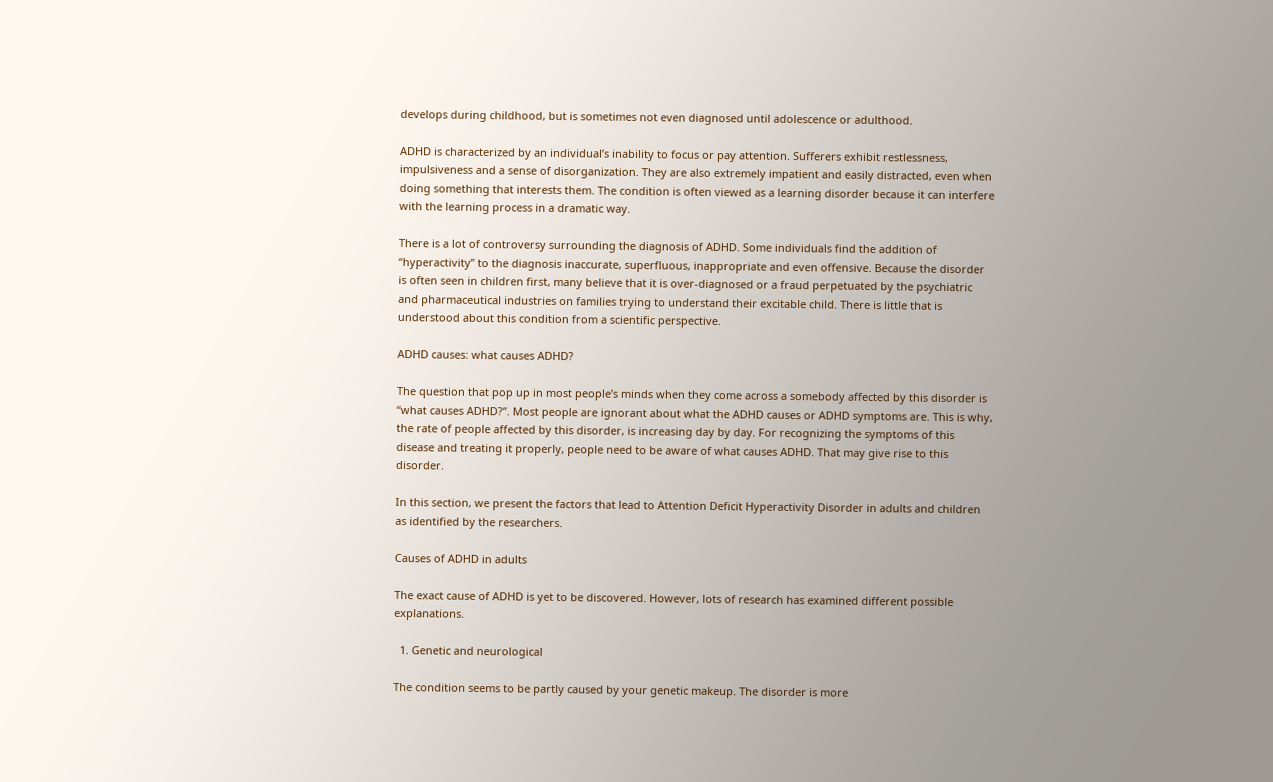develops during childhood, but is sometimes not even diagnosed until adolescence or adulthood.

ADHD is characterized by an individual’s inability to focus or pay attention. Sufferers exhibit restlessness, impulsiveness and a sense of disorganization. They are also extremely impatient and easily distracted, even when doing something that interests them. The condition is often viewed as a learning disorder because it can interfere with the learning process in a dramatic way.

There is a lot of controversy surrounding the diagnosis of ADHD. Some individuals find the addition of “hyperactivity” to the diagnosis inaccurate, superfluous, inappropriate and even offensive. Because the disorder is often seen in children first, many believe that it is over-diagnosed or a fraud perpetuated by the psychiatric and pharmaceutical industries on families trying to understand their excitable child. There is little that is understood about this condition from a scientific perspective.

ADHD causes: what causes ADHD?

The question that pop up in most people’s minds when they come across a somebody affected by this disorder is “what causes ADHD?”. Most people are ignorant about what the ADHD causes or ADHD symptoms are. This is why, the rate of people affected by this disorder, is increasing day by day. For recognizing the symptoms of this disease and treating it properly, people need to be aware of what causes ADHD. That may give rise to this disorder.

In this section, we present the factors that lead to Attention Deficit Hyperactivity Disorder in adults and children as identified by the researchers.

Causes of ADHD in adults

The exact cause of ADHD is yet to be discovered. However, lots of research has examined different possible explanations.

  1. Genetic and neurological

The condition seems to be partly caused by your genetic makeup. The disorder is more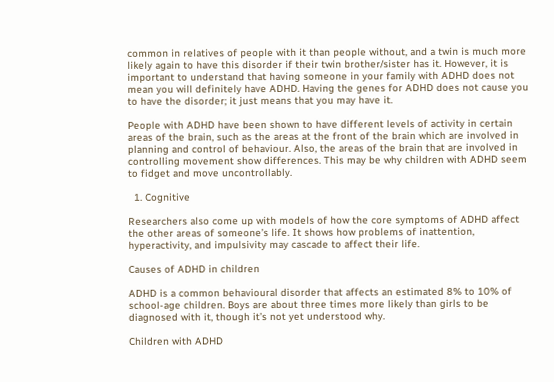common in relatives of people with it than people without, and a twin is much more likely again to have this disorder if their twin brother/sister has it. However, it is important to understand that having someone in your family with ADHD does not mean you will definitely have ADHD. Having the genes for ADHD does not cause you to have the disorder; it just means that you may have it.

People with ADHD have been shown to have different levels of activity in certain areas of the brain, such as the areas at the front of the brain which are involved in planning and control of behaviour. Also, the areas of the brain that are involved in controlling movement show differences. This may be why children with ADHD seem to fidget and move uncontrollably.

  1. Cognitive

Researchers also come up with models of how the core symptoms of ADHD affect the other areas of someone’s life. It shows how problems of inattention, hyperactivity, and impulsivity may cascade to affect their life.

Causes of ADHD in children

ADHD is a common behavioural disorder that affects an estimated 8% to 10% of school-age children. Boys are about three times more likely than girls to be diagnosed with it, though it’s not yet understood why.

Children with ADHD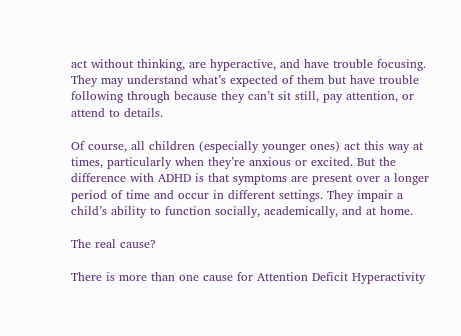act without thinking, are hyperactive, and have trouble focusing. They may understand what’s expected of them but have trouble following through because they can’t sit still, pay attention, or attend to details.

Of course, all children (especially younger ones) act this way at times, particularly when they’re anxious or excited. But the difference with ADHD is that symptoms are present over a longer period of time and occur in different settings. They impair a child’s ability to function socially, academically, and at home.

The real cause?

There is more than one cause for Attention Deficit Hyperactivity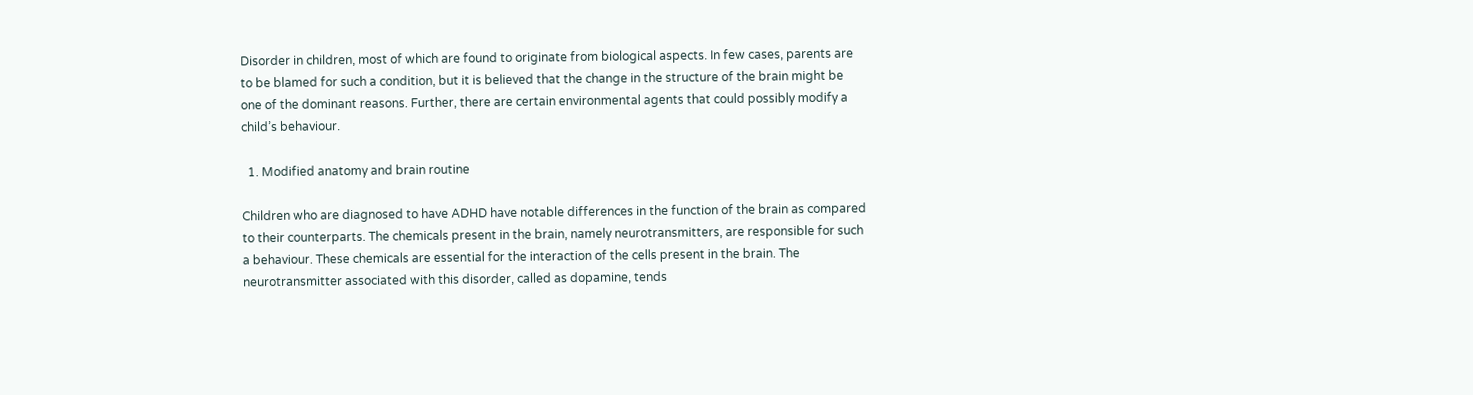Disorder in children, most of which are found to originate from biological aspects. In few cases, parents are to be blamed for such a condition, but it is believed that the change in the structure of the brain might be one of the dominant reasons. Further, there are certain environmental agents that could possibly modify a child’s behaviour.

  1. Modified anatomy and brain routine

Children who are diagnosed to have ADHD have notable differences in the function of the brain as compared to their counterparts. The chemicals present in the brain, namely neurotransmitters, are responsible for such a behaviour. These chemicals are essential for the interaction of the cells present in the brain. The neurotransmitter associated with this disorder, called as dopamine, tends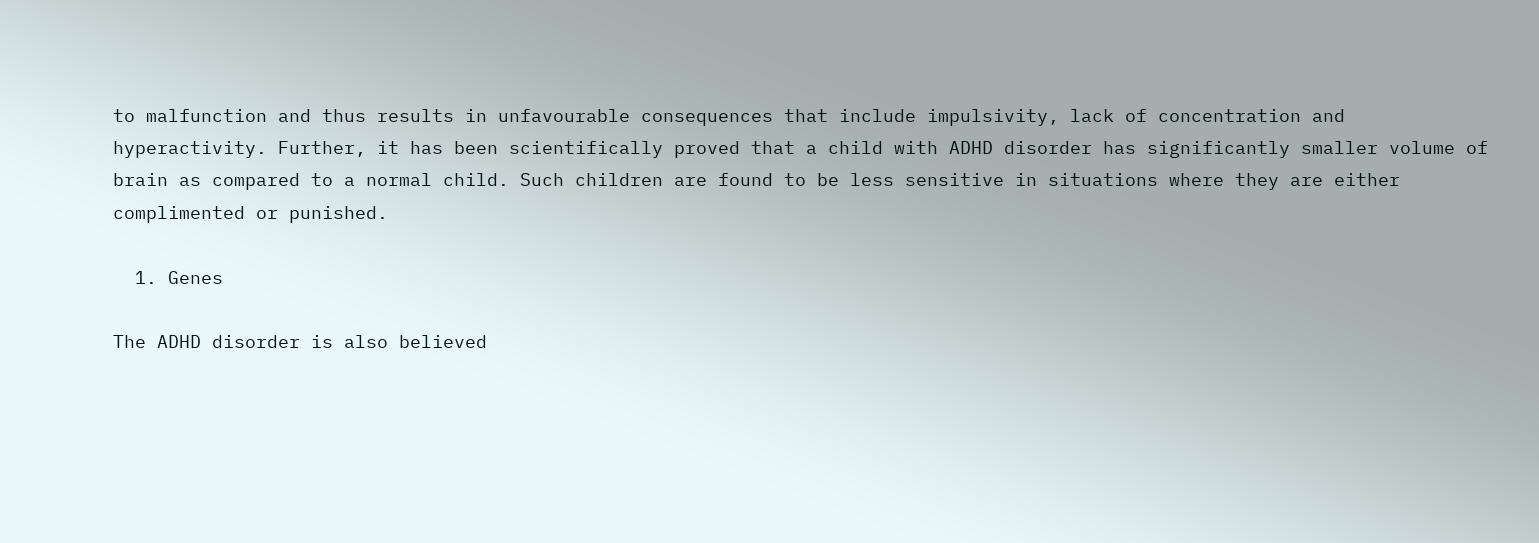to malfunction and thus results in unfavourable consequences that include impulsivity, lack of concentration and hyperactivity. Further, it has been scientifically proved that a child with ADHD disorder has significantly smaller volume of brain as compared to a normal child. Such children are found to be less sensitive in situations where they are either complimented or punished.

  1. Genes

The ADHD disorder is also believed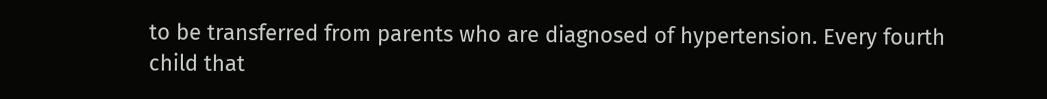to be transferred from parents who are diagnosed of hypertension. Every fourth child that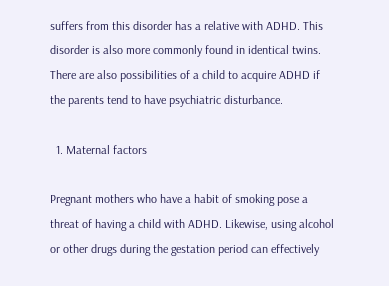suffers from this disorder has a relative with ADHD. This disorder is also more commonly found in identical twins. There are also possibilities of a child to acquire ADHD if the parents tend to have psychiatric disturbance.

  1. Maternal factors

Pregnant mothers who have a habit of smoking pose a threat of having a child with ADHD. Likewise, using alcohol or other drugs during the gestation period can effectively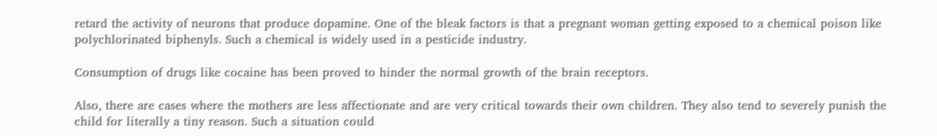retard the activity of neurons that produce dopamine. One of the bleak factors is that a pregnant woman getting exposed to a chemical poison like polychlorinated biphenyls. Such a chemical is widely used in a pesticide industry.

Consumption of drugs like cocaine has been proved to hinder the normal growth of the brain receptors.

Also, there are cases where the mothers are less affectionate and are very critical towards their own children. They also tend to severely punish the child for literally a tiny reason. Such a situation could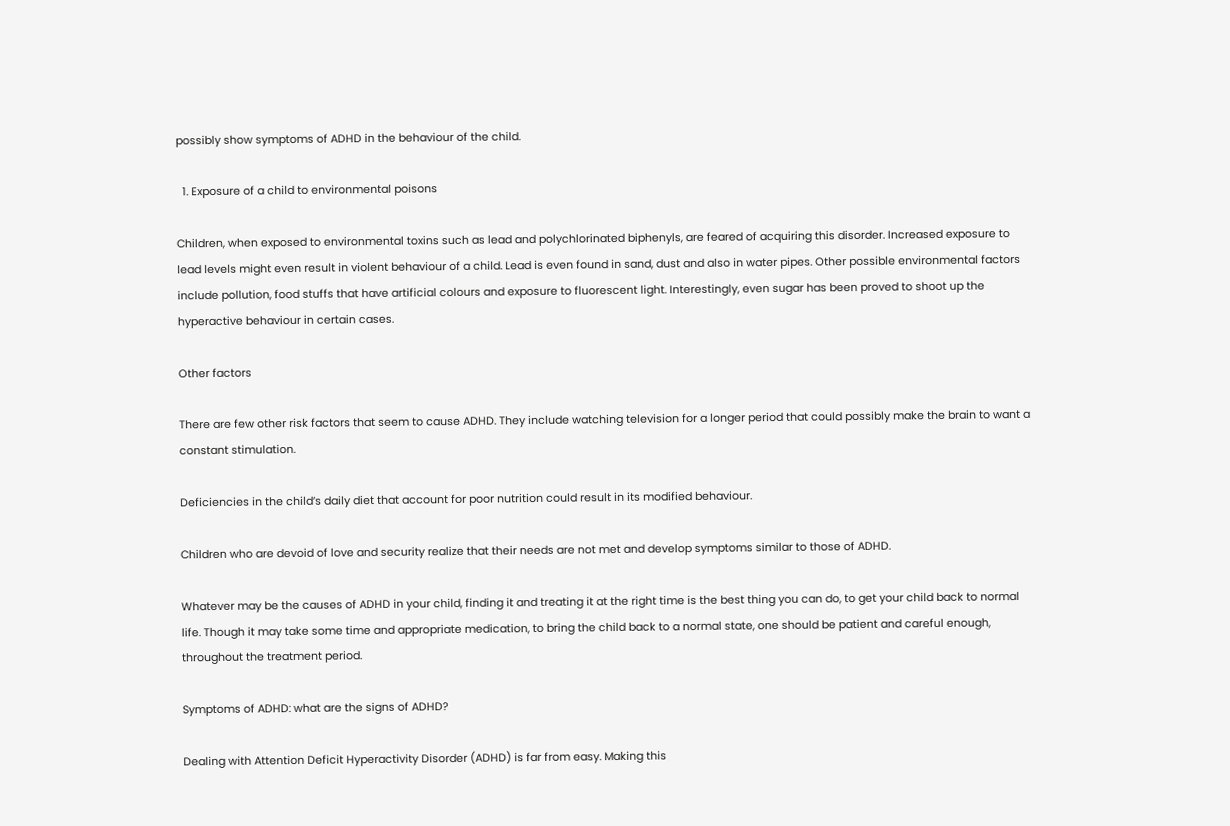possibly show symptoms of ADHD in the behaviour of the child.

  1. Exposure of a child to environmental poisons

Children, when exposed to environmental toxins such as lead and polychlorinated biphenyls, are feared of acquiring this disorder. Increased exposure to lead levels might even result in violent behaviour of a child. Lead is even found in sand, dust and also in water pipes. Other possible environmental factors include pollution, food stuffs that have artificial colours and exposure to fluorescent light. Interestingly, even sugar has been proved to shoot up the hyperactive behaviour in certain cases.

Other factors

There are few other risk factors that seem to cause ADHD. They include watching television for a longer period that could possibly make the brain to want a constant stimulation.

Deficiencies in the child’s daily diet that account for poor nutrition could result in its modified behaviour.

Children who are devoid of love and security realize that their needs are not met and develop symptoms similar to those of ADHD.

Whatever may be the causes of ADHD in your child, finding it and treating it at the right time is the best thing you can do, to get your child back to normal life. Though it may take some time and appropriate medication, to bring the child back to a normal state, one should be patient and careful enough, throughout the treatment period.

Symptoms of ADHD: what are the signs of ADHD?

Dealing with Attention Deficit Hyperactivity Disorder (ADHD) is far from easy. Making this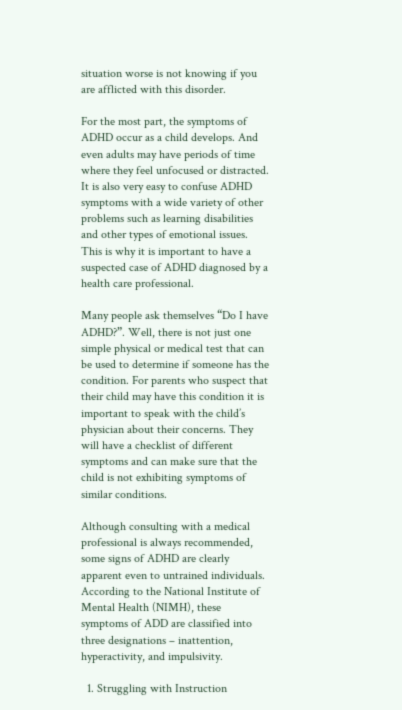situation worse is not knowing if you are afflicted with this disorder.

For the most part, the symptoms of ADHD occur as a child develops. And even adults may have periods of time where they feel unfocused or distracted. It is also very easy to confuse ADHD symptoms with a wide variety of other problems such as learning disabilities and other types of emotional issues. This is why it is important to have a suspected case of ADHD diagnosed by a health care professional.

Many people ask themselves “Do I have ADHD?”. Well, there is not just one simple physical or medical test that can be used to determine if someone has the condition. For parents who suspect that their child may have this condition it is important to speak with the child’s physician about their concerns. They will have a checklist of different symptoms and can make sure that the child is not exhibiting symptoms of similar conditions.

Although consulting with a medical professional is always recommended, some signs of ADHD are clearly apparent even to untrained individuals. According to the National Institute of Mental Health (NIMH), these symptoms of ADD are classified into three designations – inattention, hyperactivity, and impulsivity.

  1. Struggling with Instruction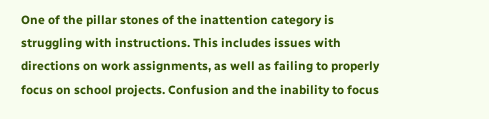One of the pillar stones of the inattention category is struggling with instructions. This includes issues with directions on work assignments, as well as failing to properly focus on school projects. Confusion and the inability to focus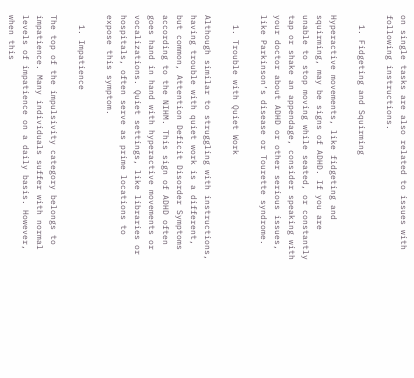on single tasks are also related to issues with following instructions.

  1. Fidgeting and Squirming

Hyperactive movements, like fidgeting and squirming, may be signs of ADHD. If you are unable to stop moving while seated, or constantly tap or shake an appendage, consider speaking with your doctor about ADHD or other serious issues, like Parkinson’s disease or Tourette syndrome.

  1. Trouble with Quiet Work

Although similar to struggling with instructions, having trouble with quiet work is a different, but common, Attention Deficit Disorder Symptoms according to the NIHM. This sign of ADHD often goes hand in hand with hyperactive movements or vocalizations. Quiet settings, like libraries or hospitals, often serve as prime locations to expose this symptom.

  1. Impatience

The top of the impulsivity category belongs to impatience. Many individuals suffer with normal levels of impatience on a daily basis. However, when this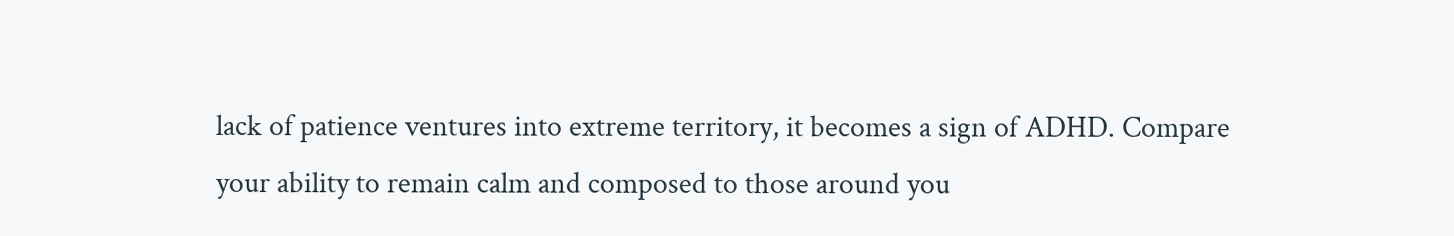lack of patience ventures into extreme territory, it becomes a sign of ADHD. Compare your ability to remain calm and composed to those around you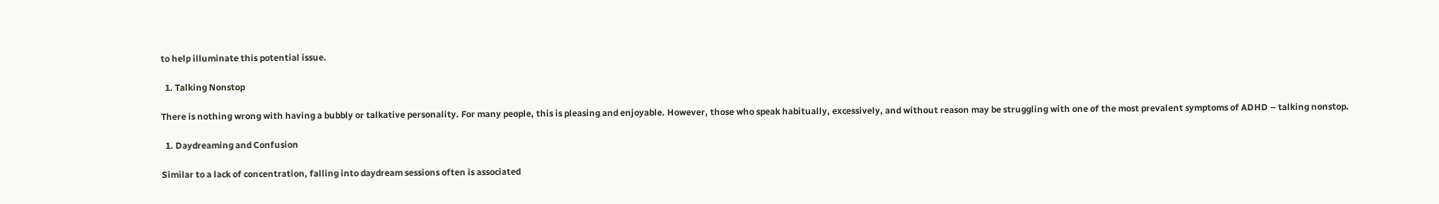to help illuminate this potential issue.

  1. Talking Nonstop

There is nothing wrong with having a bubbly or talkative personality. For many people, this is pleasing and enjoyable. However, those who speak habitually, excessively, and without reason may be struggling with one of the most prevalent symptoms of ADHD – talking nonstop.

  1. Daydreaming and Confusion

Similar to a lack of concentration, falling into daydream sessions often is associated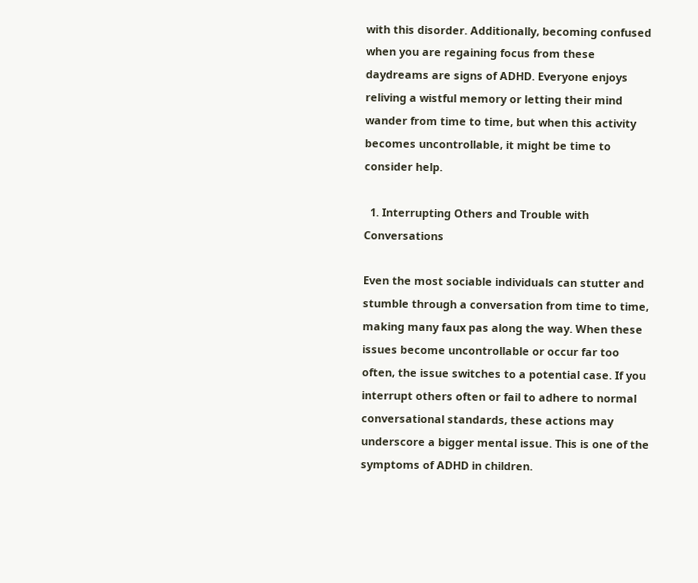with this disorder. Additionally, becoming confused when you are regaining focus from these daydreams are signs of ADHD. Everyone enjoys reliving a wistful memory or letting their mind wander from time to time, but when this activity becomes uncontrollable, it might be time to consider help.

  1. Interrupting Others and Trouble with Conversations

Even the most sociable individuals can stutter and stumble through a conversation from time to time, making many faux pas along the way. When these issues become uncontrollable or occur far too often, the issue switches to a potential case. If you interrupt others often or fail to adhere to normal conversational standards, these actions may underscore a bigger mental issue. This is one of the symptoms of ADHD in children.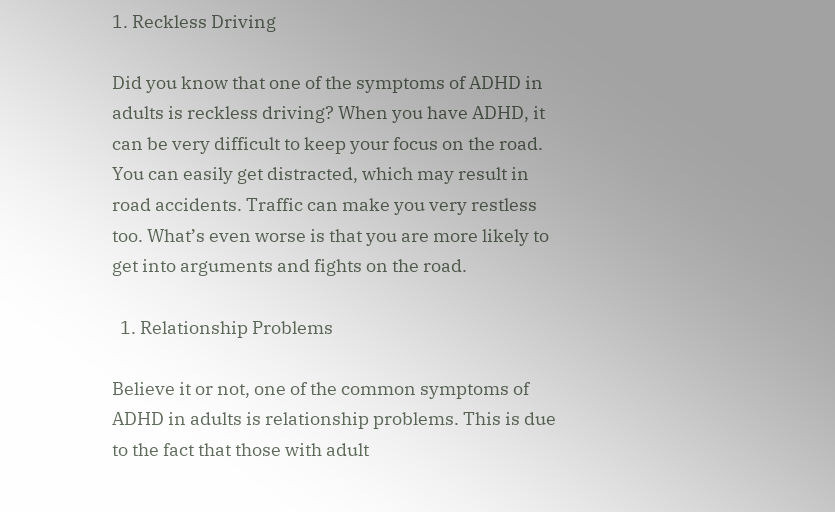1. Reckless Driving

Did you know that one of the symptoms of ADHD in adults is reckless driving? When you have ADHD, it can be very difficult to keep your focus on the road. You can easily get distracted, which may result in road accidents. Traffic can make you very restless too. What’s even worse is that you are more likely to get into arguments and fights on the road.

  1. Relationship Problems

Believe it or not, one of the common symptoms of ADHD in adults is relationship problems. This is due to the fact that those with adult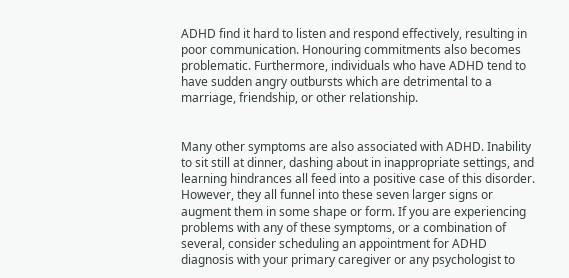ADHD find it hard to listen and respond effectively, resulting in poor communication. Honouring commitments also becomes problematic. Furthermore, individuals who have ADHD tend to have sudden angry outbursts which are detrimental to a marriage, friendship, or other relationship.


Many other symptoms are also associated with ADHD. Inability to sit still at dinner, dashing about in inappropriate settings, and learning hindrances all feed into a positive case of this disorder. However, they all funnel into these seven larger signs or augment them in some shape or form. If you are experiencing problems with any of these symptoms, or a combination of several, consider scheduling an appointment for ADHD diagnosis with your primary caregiver or any psychologist to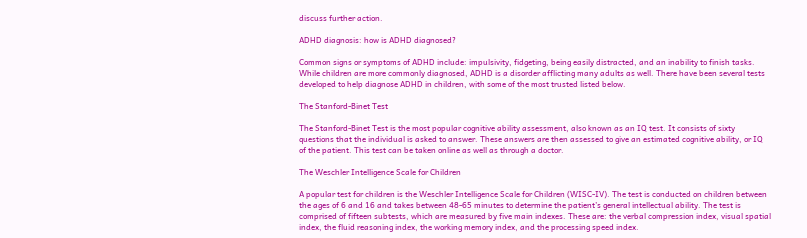discuss further action.

ADHD diagnosis: how is ADHD diagnosed?

Common signs or symptoms of ADHD include: impulsivity, fidgeting, being easily distracted, and an inability to finish tasks. While children are more commonly diagnosed, ADHD is a disorder afflicting many adults as well. There have been several tests developed to help diagnose ADHD in children, with some of the most trusted listed below.

The Stanford-Binet Test

The Stanford-Binet Test is the most popular cognitive ability assessment, also known as an IQ test. It consists of sixty questions that the individual is asked to answer. These answers are then assessed to give an estimated cognitive ability, or IQ of the patient. This test can be taken online as well as through a doctor.

The Weschler Intelligence Scale for Children

A popular test for children is the Weschler Intelligence Scale for Children (WISC-IV). The test is conducted on children between the ages of 6 and 16 and takes between 48-65 minutes to determine the patient’s general intellectual ability. The test is comprised of fifteen subtests, which are measured by five main indexes. These are: the verbal compression index, visual spatial index, the fluid reasoning index, the working memory index, and the processing speed index.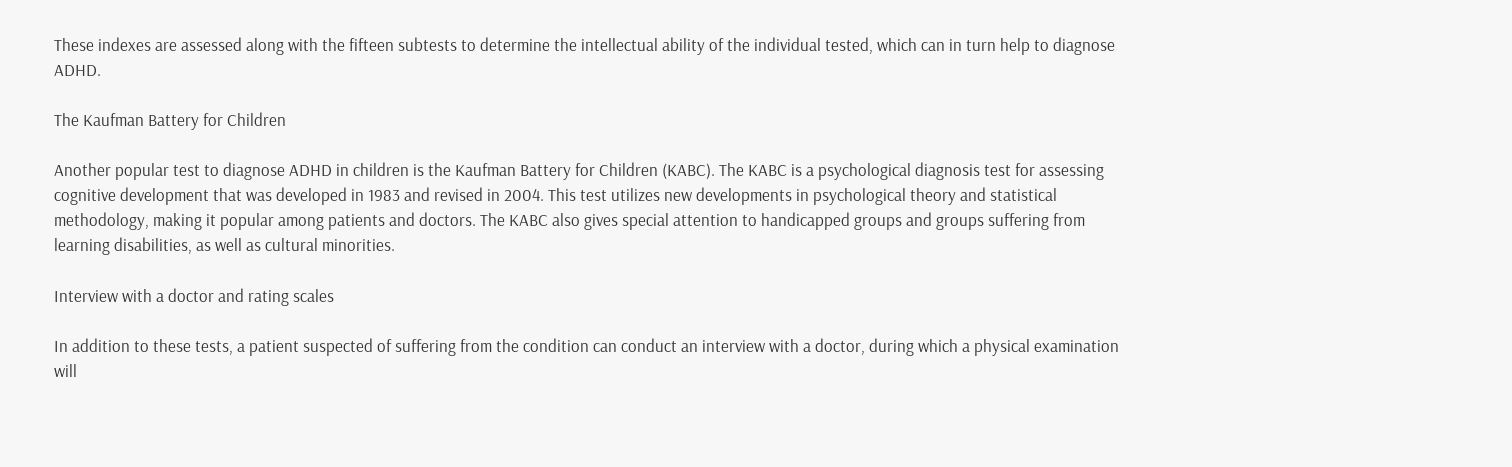These indexes are assessed along with the fifteen subtests to determine the intellectual ability of the individual tested, which can in turn help to diagnose ADHD.

The Kaufman Battery for Children

Another popular test to diagnose ADHD in children is the Kaufman Battery for Children (KABC). The KABC is a psychological diagnosis test for assessing cognitive development that was developed in 1983 and revised in 2004. This test utilizes new developments in psychological theory and statistical methodology, making it popular among patients and doctors. The KABC also gives special attention to handicapped groups and groups suffering from learning disabilities, as well as cultural minorities.

Interview with a doctor and rating scales

In addition to these tests, a patient suspected of suffering from the condition can conduct an interview with a doctor, during which a physical examination will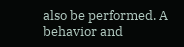also be performed. A behavior and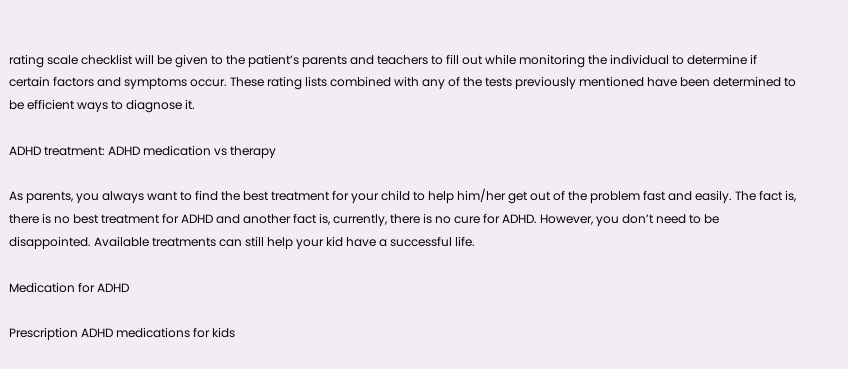rating scale checklist will be given to the patient’s parents and teachers to fill out while monitoring the individual to determine if certain factors and symptoms occur. These rating lists combined with any of the tests previously mentioned have been determined to be efficient ways to diagnose it.

ADHD treatment: ADHD medication vs therapy

As parents, you always want to find the best treatment for your child to help him/her get out of the problem fast and easily. The fact is, there is no best treatment for ADHD and another fact is, currently, there is no cure for ADHD. However, you don’t need to be disappointed. Available treatments can still help your kid have a successful life.

Medication for ADHD

Prescription ADHD medications for kids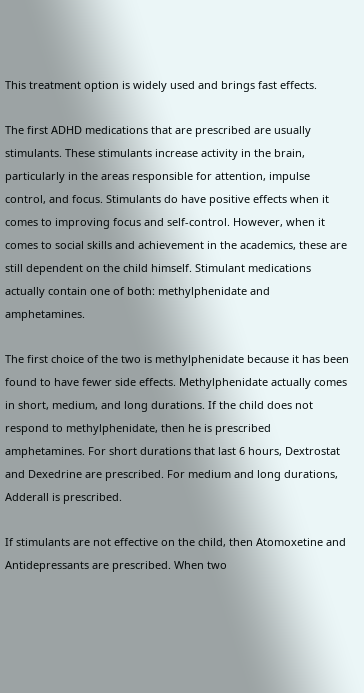This treatment option is widely used and brings fast effects.

The first ADHD medications that are prescribed are usually stimulants. These stimulants increase activity in the brain, particularly in the areas responsible for attention, impulse control, and focus. Stimulants do have positive effects when it comes to improving focus and self-control. However, when it comes to social skills and achievement in the academics, these are still dependent on the child himself. Stimulant medications actually contain one of both: methylphenidate and amphetamines.

The first choice of the two is methylphenidate because it has been found to have fewer side effects. Methylphenidate actually comes in short, medium, and long durations. If the child does not respond to methylphenidate, then he is prescribed amphetamines. For short durations that last 6 hours, Dextrostat and Dexedrine are prescribed. For medium and long durations, Adderall is prescribed.

If stimulants are not effective on the child, then Atomoxetine and Antidepressants are prescribed. When two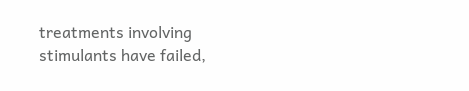treatments involving stimulants have failed,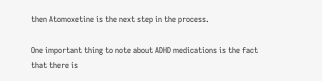then Atomoxetine is the next step in the process.

One important thing to note about ADHD medications is the fact that there is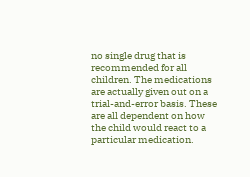no single drug that is recommended for all children. The medications are actually given out on a trial-and-error basis. These are all dependent on how the child would react to a particular medication.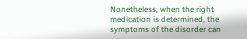Nonetheless, when the right medication is determined, the symptoms of the disorder can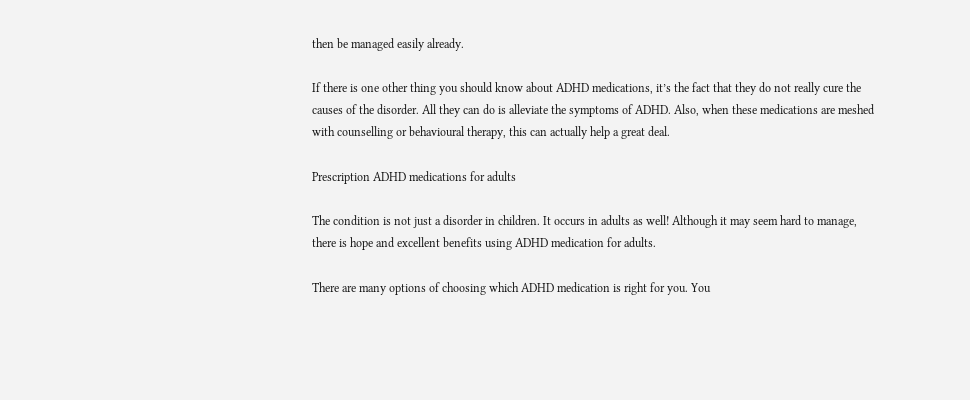then be managed easily already.

If there is one other thing you should know about ADHD medications, it’s the fact that they do not really cure the causes of the disorder. All they can do is alleviate the symptoms of ADHD. Also, when these medications are meshed with counselling or behavioural therapy, this can actually help a great deal.

Prescription ADHD medications for adults

The condition is not just a disorder in children. It occurs in adults as well! Although it may seem hard to manage, there is hope and excellent benefits using ADHD medication for adults.

There are many options of choosing which ADHD medication is right for you. You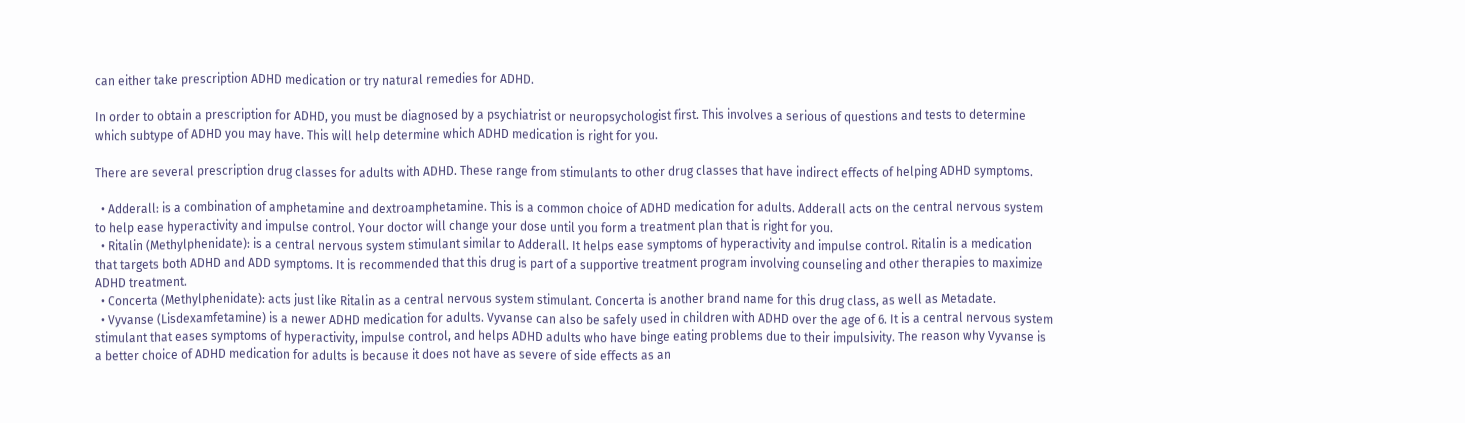can either take prescription ADHD medication or try natural remedies for ADHD.

In order to obtain a prescription for ADHD, you must be diagnosed by a psychiatrist or neuropsychologist first. This involves a serious of questions and tests to determine which subtype of ADHD you may have. This will help determine which ADHD medication is right for you.

There are several prescription drug classes for adults with ADHD. These range from stimulants to other drug classes that have indirect effects of helping ADHD symptoms.

  • Adderall: is a combination of amphetamine and dextroamphetamine. This is a common choice of ADHD medication for adults. Adderall acts on the central nervous system to help ease hyperactivity and impulse control. Your doctor will change your dose until you form a treatment plan that is right for you.
  • Ritalin (Methylphenidate): is a central nervous system stimulant similar to Adderall. It helps ease symptoms of hyperactivity and impulse control. Ritalin is a medication that targets both ADHD and ADD symptoms. It is recommended that this drug is part of a supportive treatment program involving counseling and other therapies to maximize ADHD treatment.
  • Concerta (Methylphenidate): acts just like Ritalin as a central nervous system stimulant. Concerta is another brand name for this drug class, as well as Metadate.
  • Vyvanse (Lisdexamfetamine) is a newer ADHD medication for adults. Vyvanse can also be safely used in children with ADHD over the age of 6. It is a central nervous system stimulant that eases symptoms of hyperactivity, impulse control, and helps ADHD adults who have binge eating problems due to their impulsivity. The reason why Vyvanse is a better choice of ADHD medication for adults is because it does not have as severe of side effects as an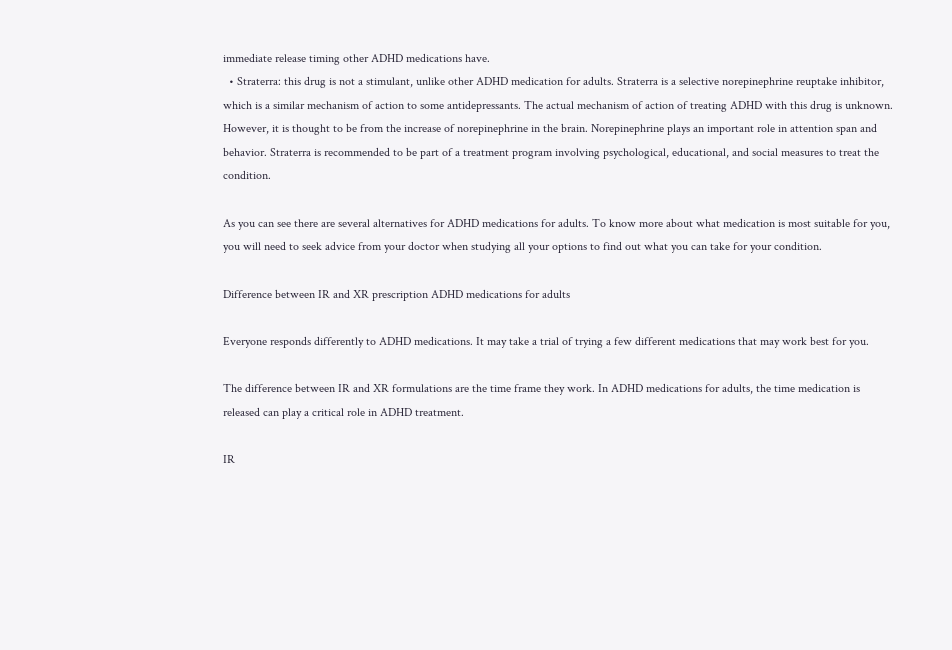immediate release timing other ADHD medications have.
  • Straterra: this drug is not a stimulant, unlike other ADHD medication for adults. Straterra is a selective norepinephrine reuptake inhibitor, which is a similar mechanism of action to some antidepressants. The actual mechanism of action of treating ADHD with this drug is unknown. However, it is thought to be from the increase of norepinephrine in the brain. Norepinephrine plays an important role in attention span and behavior. Straterra is recommended to be part of a treatment program involving psychological, educational, and social measures to treat the condition.

As you can see there are several alternatives for ADHD medications for adults. To know more about what medication is most suitable for you, you will need to seek advice from your doctor when studying all your options to find out what you can take for your condition.

Difference between IR and XR prescription ADHD medications for adults

Everyone responds differently to ADHD medications. It may take a trial of trying a few different medications that may work best for you.

The difference between IR and XR formulations are the time frame they work. In ADHD medications for adults, the time medication is released can play a critical role in ADHD treatment.

IR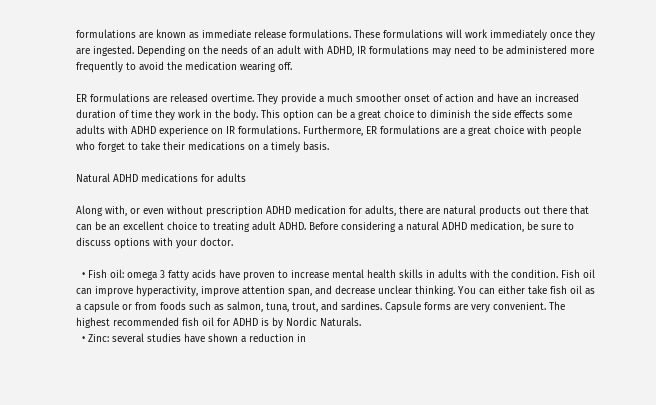formulations are known as immediate release formulations. These formulations will work immediately once they are ingested. Depending on the needs of an adult with ADHD, IR formulations may need to be administered more frequently to avoid the medication wearing off.

ER formulations are released overtime. They provide a much smoother onset of action and have an increased duration of time they work in the body. This option can be a great choice to diminish the side effects some adults with ADHD experience on IR formulations. Furthermore, ER formulations are a great choice with people who forget to take their medications on a timely basis.

Natural ADHD medications for adults

Along with, or even without prescription ADHD medication for adults, there are natural products out there that can be an excellent choice to treating adult ADHD. Before considering a natural ADHD medication, be sure to discuss options with your doctor.

  • Fish oil: omega 3 fatty acids have proven to increase mental health skills in adults with the condition. Fish oil can improve hyperactivity, improve attention span, and decrease unclear thinking. You can either take fish oil as a capsule or from foods such as salmon, tuna, trout, and sardines. Capsule forms are very convenient. The highest recommended fish oil for ADHD is by Nordic Naturals.
  • Zinc: several studies have shown a reduction in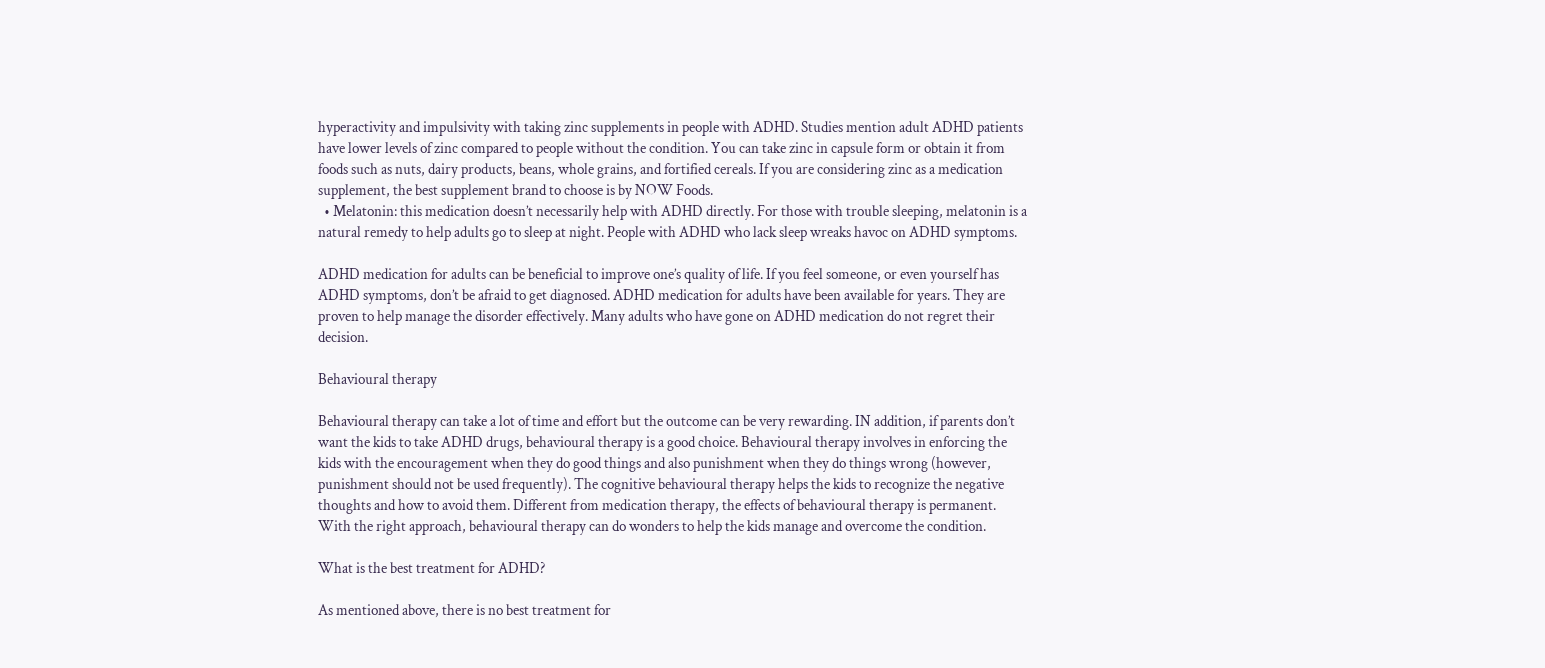hyperactivity and impulsivity with taking zinc supplements in people with ADHD. Studies mention adult ADHD patients have lower levels of zinc compared to people without the condition. You can take zinc in capsule form or obtain it from foods such as nuts, dairy products, beans, whole grains, and fortified cereals. If you are considering zinc as a medication supplement, the best supplement brand to choose is by NOW Foods.
  • Melatonin: this medication doesn’t necessarily help with ADHD directly. For those with trouble sleeping, melatonin is a natural remedy to help adults go to sleep at night. People with ADHD who lack sleep wreaks havoc on ADHD symptoms.

ADHD medication for adults can be beneficial to improve one’s quality of life. If you feel someone, or even yourself has ADHD symptoms, don’t be afraid to get diagnosed. ADHD medication for adults have been available for years. They are proven to help manage the disorder effectively. Many adults who have gone on ADHD medication do not regret their decision.

Behavioural therapy

Behavioural therapy can take a lot of time and effort but the outcome can be very rewarding. IN addition, if parents don’t want the kids to take ADHD drugs, behavioural therapy is a good choice. Behavioural therapy involves in enforcing the kids with the encouragement when they do good things and also punishment when they do things wrong (however, punishment should not be used frequently). The cognitive behavioural therapy helps the kids to recognize the negative thoughts and how to avoid them. Different from medication therapy, the effects of behavioural therapy is permanent. With the right approach, behavioural therapy can do wonders to help the kids manage and overcome the condition.

What is the best treatment for ADHD?

As mentioned above, there is no best treatment for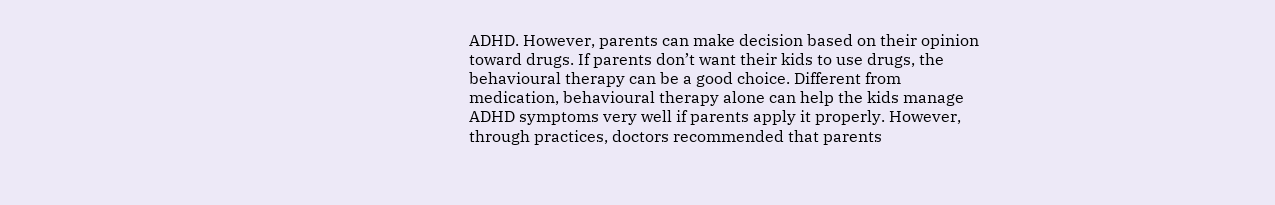ADHD. However, parents can make decision based on their opinion toward drugs. If parents don’t want their kids to use drugs, the behavioural therapy can be a good choice. Different from medication, behavioural therapy alone can help the kids manage ADHD symptoms very well if parents apply it properly. However, through practices, doctors recommended that parents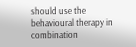should use the behavioural therapy in combination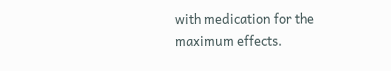with medication for the maximum effects.